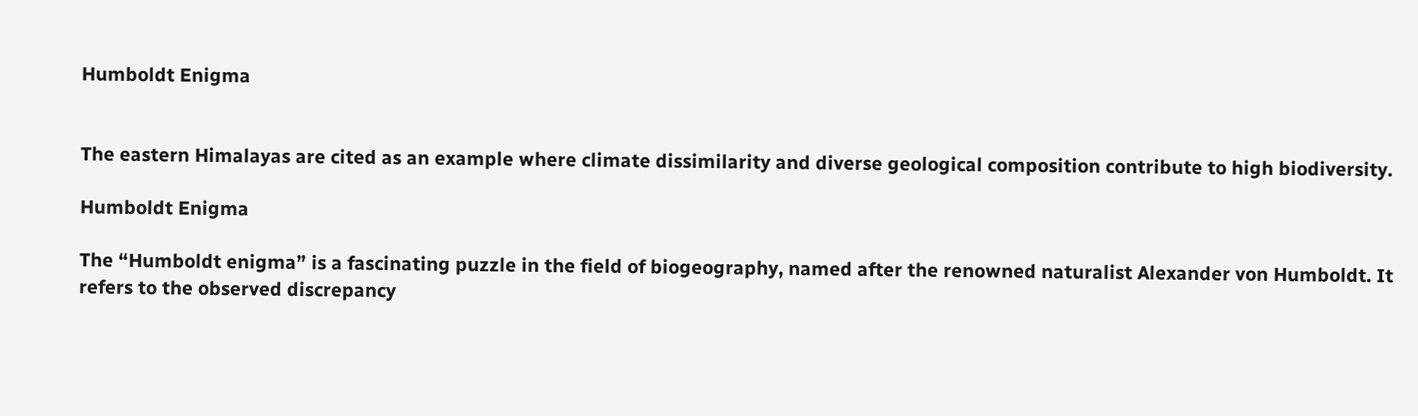Humboldt Enigma


The eastern Himalayas are cited as an example where climate dissimilarity and diverse geological composition contribute to high biodiversity.

Humboldt Enigma

The “Humboldt enigma” is a fascinating puzzle in the field of biogeography, named after the renowned naturalist Alexander von Humboldt. It refers to the observed discrepancy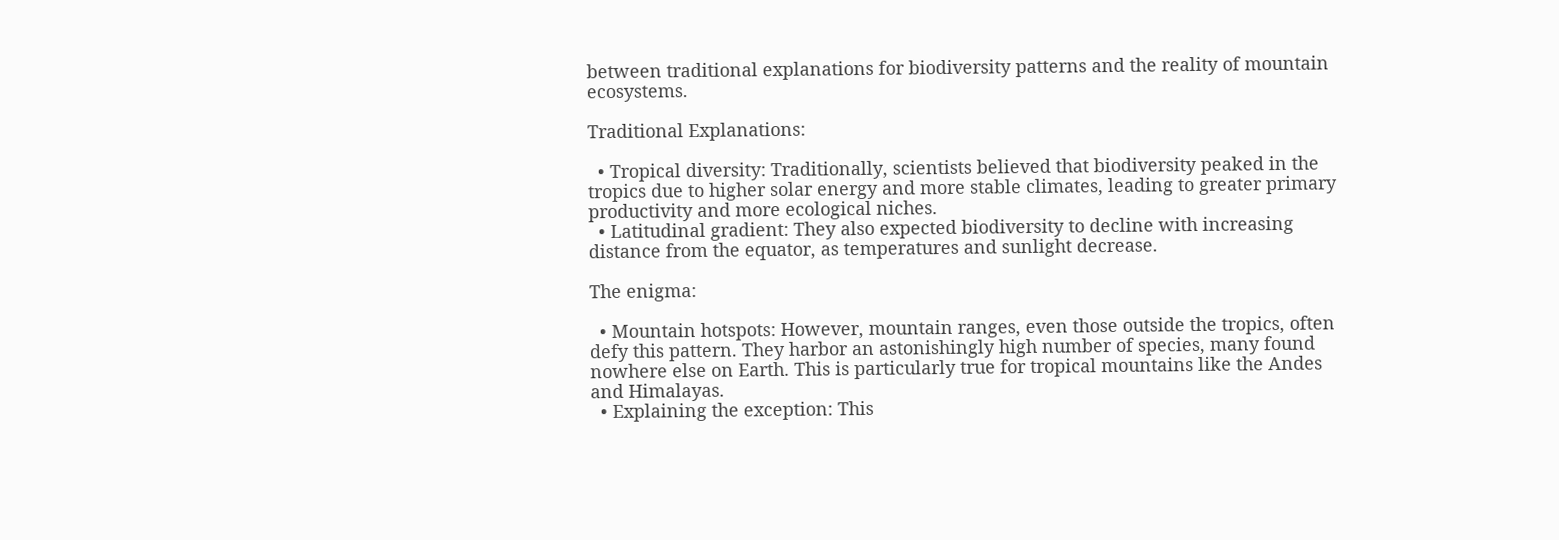between traditional explanations for biodiversity patterns and the reality of mountain ecosystems.

Traditional Explanations:

  • Tropical diversity: Traditionally, scientists believed that biodiversity peaked in the tropics due to higher solar energy and more stable climates, leading to greater primary productivity and more ecological niches.
  • Latitudinal gradient: They also expected biodiversity to decline with increasing distance from the equator, as temperatures and sunlight decrease.

The enigma:

  • Mountain hotspots: However, mountain ranges, even those outside the tropics, often defy this pattern. They harbor an astonishingly high number of species, many found nowhere else on Earth. This is particularly true for tropical mountains like the Andes and Himalayas.
  • Explaining the exception: This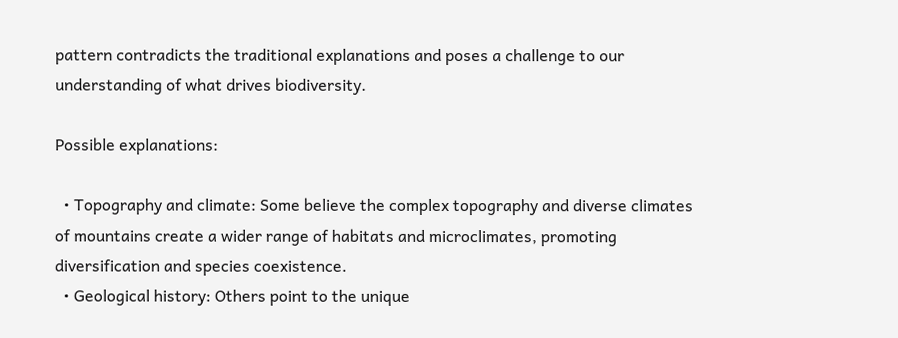pattern contradicts the traditional explanations and poses a challenge to our understanding of what drives biodiversity.

Possible explanations:

  • Topography and climate: Some believe the complex topography and diverse climates of mountains create a wider range of habitats and microclimates, promoting diversification and species coexistence.
  • Geological history: Others point to the unique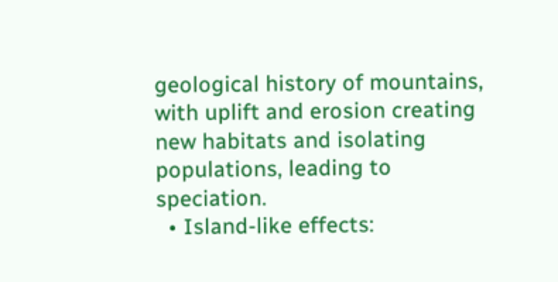geological history of mountains, with uplift and erosion creating new habitats and isolating populations, leading to speciation.
  • Island-like effects: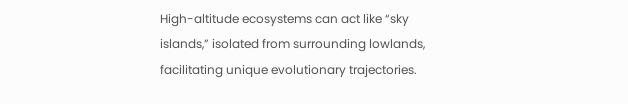High-altitude ecosystems can act like “sky islands,” isolated from surrounding lowlands, facilitating unique evolutionary trajectories.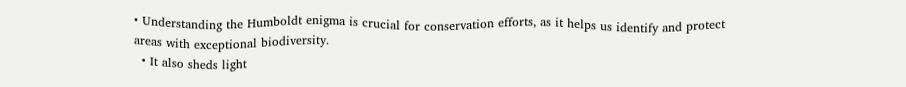• Understanding the Humboldt enigma is crucial for conservation efforts, as it helps us identify and protect areas with exceptional biodiversity.
  • It also sheds light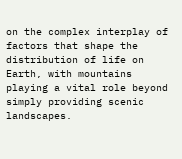on the complex interplay of factors that shape the distribution of life on Earth, with mountains playing a vital role beyond simply providing scenic landscapes.